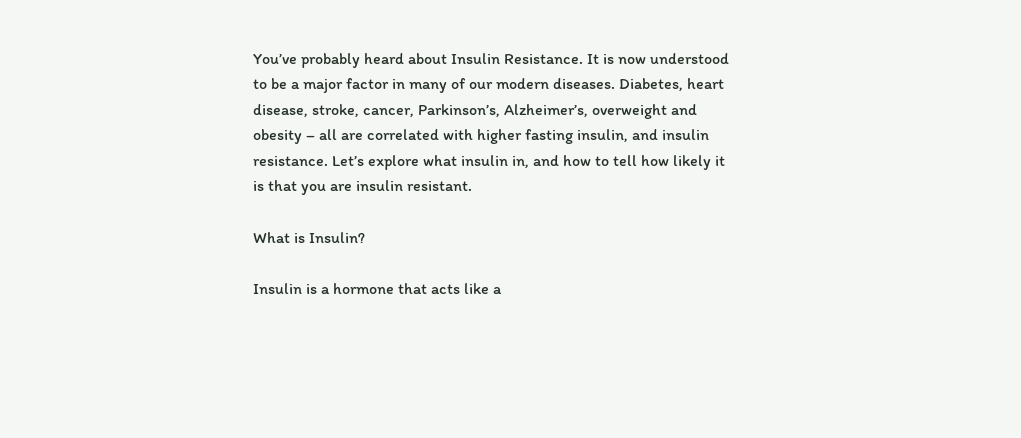You’ve probably heard about Insulin Resistance. It is now understood to be a major factor in many of our modern diseases. Diabetes, heart disease, stroke, cancer, Parkinson’s, Alzheimer’s, overweight and obesity – all are correlated with higher fasting insulin, and insulin resistance. Let’s explore what insulin in, and how to tell how likely it is that you are insulin resistant.

What is Insulin?

Insulin is a hormone that acts like a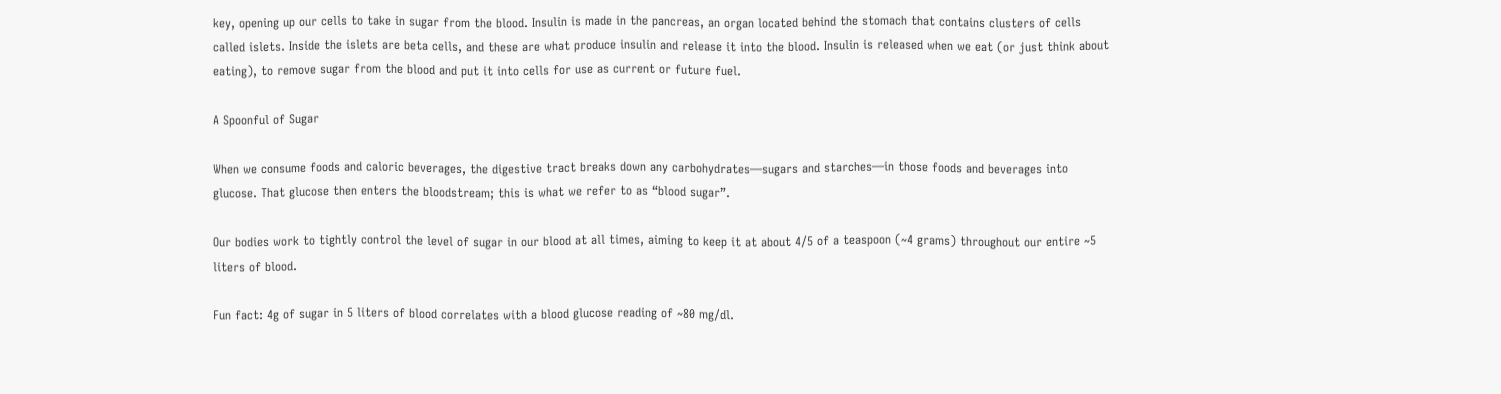key, opening up our cells to take in sugar from the blood. Insulin is made in the pancreas, an organ located behind the stomach that contains clusters of cells called islets. Inside the islets are beta cells, and these are what produce insulin and release it into the blood. Insulin is released when we eat (or just think about eating), to remove sugar from the blood and put it into cells for use as current or future fuel.

A Spoonful of Sugar

When we consume foods and caloric beverages, the digestive tract breaks down any carbohydrates—sugars and starches—in those foods and beverages into glucose. That glucose then enters the bloodstream; this is what we refer to as “blood sugar”.

Our bodies work to tightly control the level of sugar in our blood at all times, aiming to keep it at about 4/5 of a teaspoon (~4 grams) throughout our entire ~5 liters of blood.

Fun fact: 4g of sugar in 5 liters of blood correlates with a blood glucose reading of ~80 mg/dl.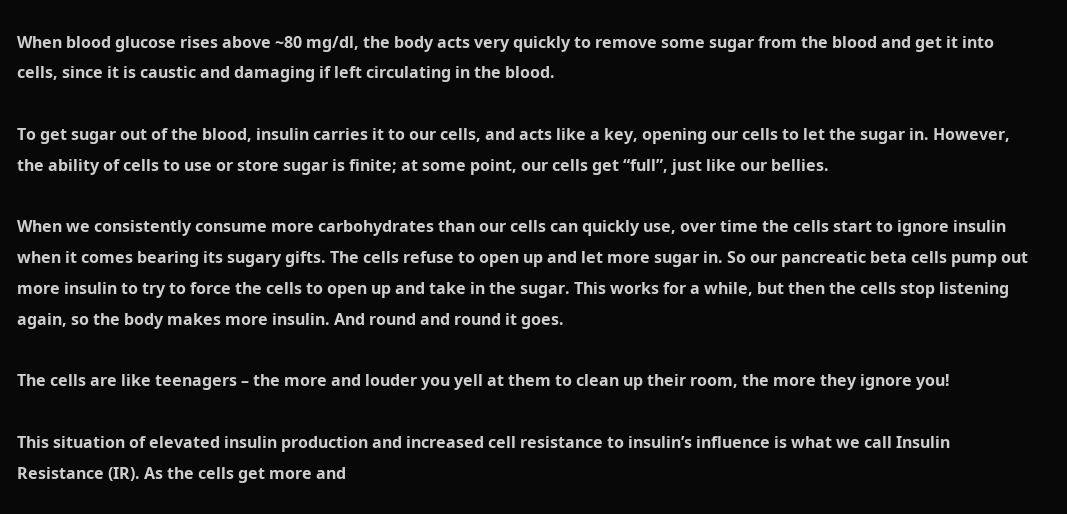When blood glucose rises above ~80 mg/dl, the body acts very quickly to remove some sugar from the blood and get it into cells, since it is caustic and damaging if left circulating in the blood.

To get sugar out of the blood, insulin carries it to our cells, and acts like a key, opening our cells to let the sugar in. However, the ability of cells to use or store sugar is finite; at some point, our cells get “full”, just like our bellies.

When we consistently consume more carbohydrates than our cells can quickly use, over time the cells start to ignore insulin when it comes bearing its sugary gifts. The cells refuse to open up and let more sugar in. So our pancreatic beta cells pump out more insulin to try to force the cells to open up and take in the sugar. This works for a while, but then the cells stop listening again, so the body makes more insulin. And round and round it goes.

The cells are like teenagers – the more and louder you yell at them to clean up their room, the more they ignore you!

This situation of elevated insulin production and increased cell resistance to insulin’s influence is what we call Insulin Resistance (IR). As the cells get more and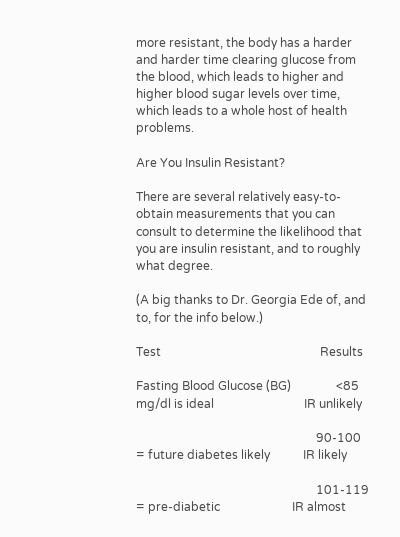more resistant, the body has a harder and harder time clearing glucose from the blood, which leads to higher and higher blood sugar levels over time, which leads to a whole host of health problems.

Are You Insulin Resistant?

There are several relatively easy-to-obtain measurements that you can consult to determine the likelihood that you are insulin resistant, and to roughly what degree.

(A big thanks to Dr. Georgia Ede of, and to, for the info below.)

Test                                                     Results

Fasting Blood Glucose (BG)               <85 mg/dl is ideal                              IR unlikely

                                                            90-100 = future diabetes likely           IR likely

                                                            101-119 = pre-diabetic                        IR almost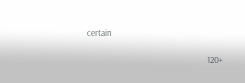certain

                                                            120+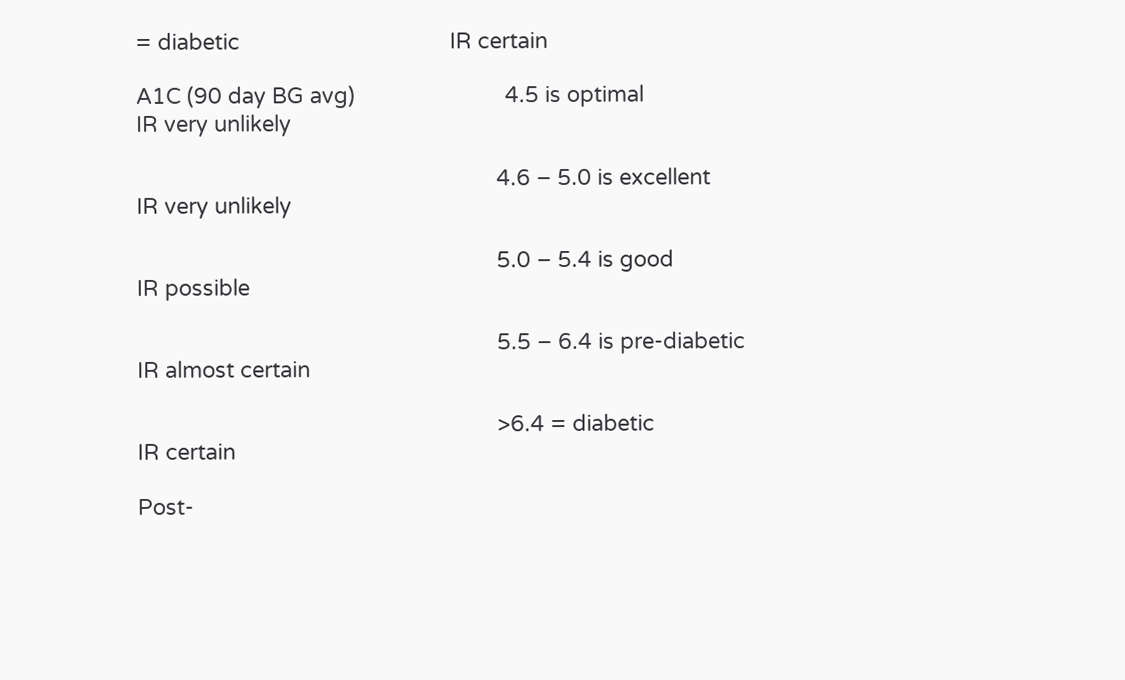= diabetic                                   IR certain

A1C (90 day BG avg)                         4.5 is optimal                                      IR very unlikely

                                                            4.6 – 5.0 is excellent                            IR very unlikely

                                                            5.0 – 5.4 is good                                   IR possible

                                                            5.5 – 6.4 is pre-diabetic                       IR almost certain

                                                            >6.4 = diabetic                                    IR certain

Post-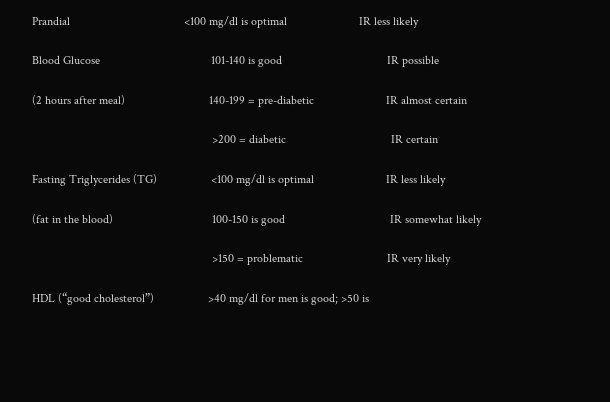Prandial                                      <100 mg/dl is optimal                        IR less likely

Blood Glucose                                     101-140 is good                                   IR possible

(2 hours after meal)                            140-199 = pre-diabetic                        IR almost certain

                                                            >200 = diabetic                                   IR certain

Fasting Triglycerides (TG)                  <100 mg/dl is optimal                        IR less likely

(fat in the blood)                                 100-150 is good                                   IR somewhat likely

                                                            >150 = problematic                            IR very likely

HDL (“good cholesterol”)                  >40 mg/dl for men is good; >50 is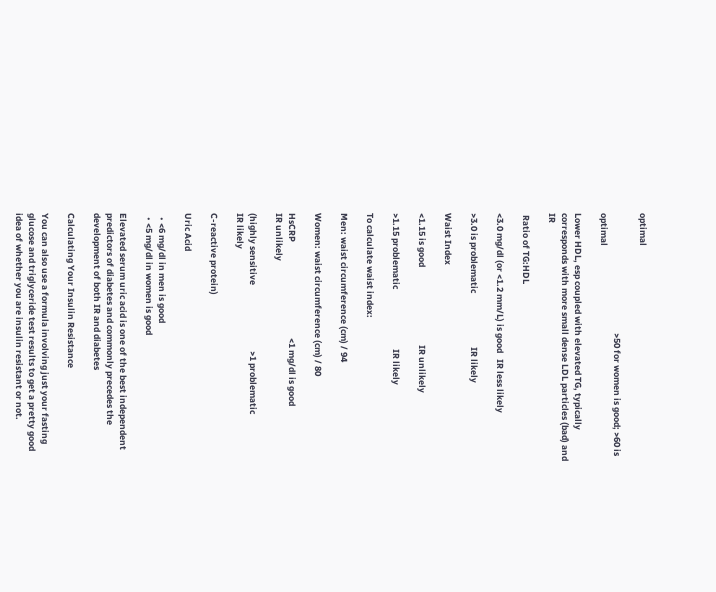optimal

                                                            >50 for women is good; >60 is optimal

Lower HDL, esp coupled with elevated TG, typically corresponds with more small dense LDL particles (bad) and IR

 Ratio of TG:HDL

<3.0 mg/dl (or <1.2 mm/L) is good   IR less likely

>3.0 is problematic                           IR likely

Waist Index

<1.15 is good                                       IR unlikely

>1.15 problematic                              IR likely

To calculate waist index:

Men: waist circumference (cm) / 94

Women: waist circumference (cm) / 80

HsCRP                                                <1 mg/dl is good                                IR unlikely

(highly sensitive                                 >1 problematic                                   IR likely

C-reactive protein)

Uric Acid

  • <6 mg/dl in men is good
  • <5 mg/dl in women is good

Elevated serum uric acid is one of the best independent predictors of diabetes and commonly precedes the development of both IR and diabetes

Calculating Your Insulin Resistance

You can also use a formula involving just your fasting glucose and triglyceride test results to get a pretty good idea of whether you are insulin resistant or not.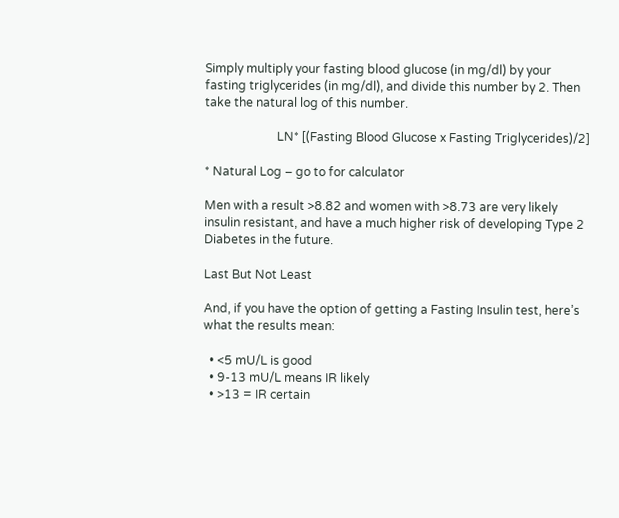Simply multiply your fasting blood glucose (in mg/dl) by your fasting triglycerides (in mg/dl), and divide this number by 2. Then take the natural log of this number.

                        LN* [(Fasting Blood Glucose x Fasting Triglycerides)/2]

* Natural Log – go to for calculator

Men with a result >8.82 and women with >8.73 are very likely insulin resistant, and have a much higher risk of developing Type 2 Diabetes in the future.

Last But Not Least

And, if you have the option of getting a Fasting Insulin test, here’s what the results mean:

  • <5 mU/L is good
  • 9-13 mU/L means IR likely
  • >13 = IR certain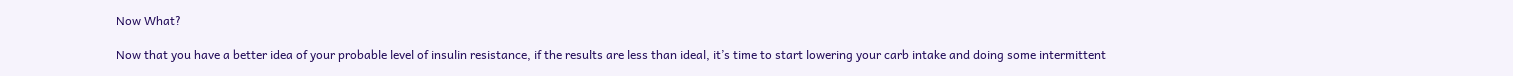Now What?

Now that you have a better idea of your probable level of insulin resistance, if the results are less than ideal, it’s time to start lowering your carb intake and doing some intermittent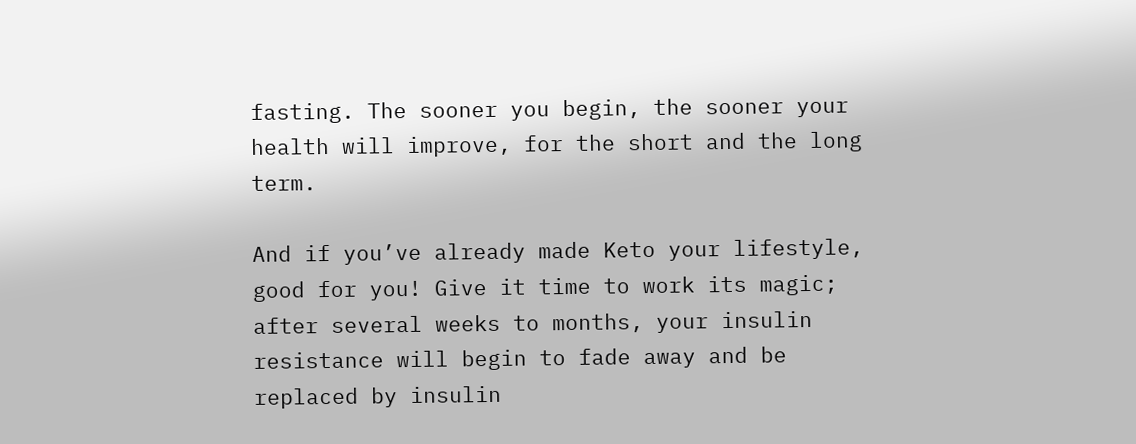fasting. The sooner you begin, the sooner your health will improve, for the short and the long term.

And if you’ve already made Keto your lifestyle, good for you! Give it time to work its magic; after several weeks to months, your insulin resistance will begin to fade away and be replaced by insulin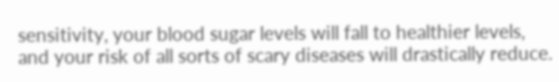sensitivity, your blood sugar levels will fall to healthier levels, and your risk of all sorts of scary diseases will drastically reduce.